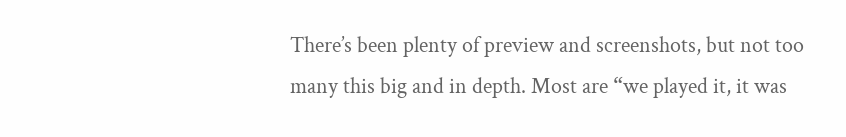There’s been plenty of preview and screenshots, but not too many this big and in depth. Most are “we played it, it was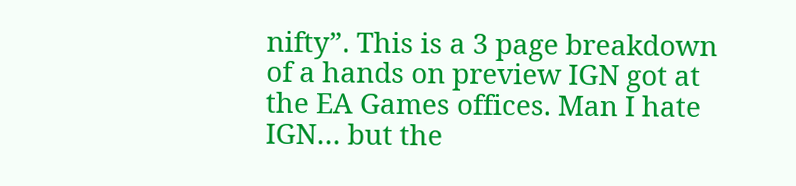nifty”. This is a 3 page breakdown of a hands on preview IGN got at the EA Games offices. Man I hate IGN… but the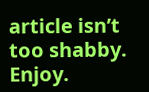article isn’t too shabby. Enjoy.